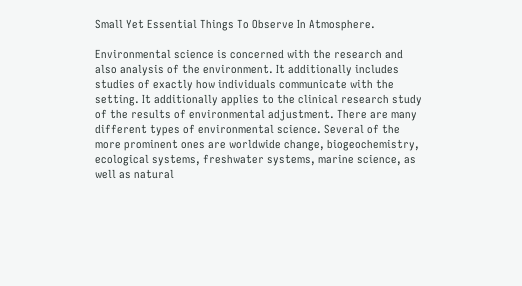Small Yet Essential Things To Observe In Atmosphere.

Environmental science is concerned with the research and also analysis of the environment. It additionally includes studies of exactly how individuals communicate with the setting. It additionally applies to the clinical research study of the results of environmental adjustment. There are many different types of environmental science. Several of the more prominent ones are worldwide change, biogeochemistry, ecological systems, freshwater systems, marine science, as well as natural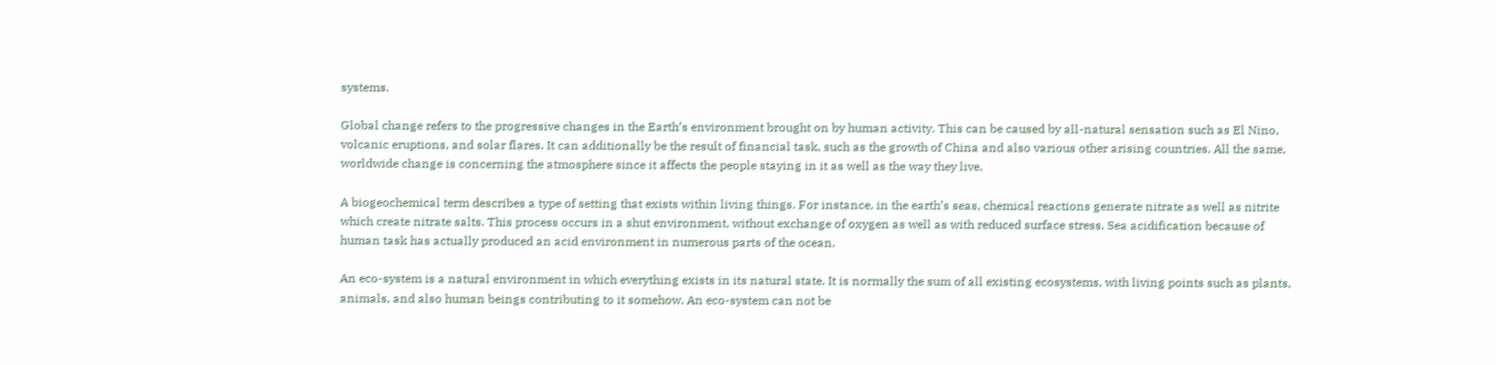systems.

Global change refers to the progressive changes in the Earth’s environment brought on by human activity. This can be caused by all-natural sensation such as El Nino, volcanic eruptions, and solar flares. It can additionally be the result of financial task, such as the growth of China and also various other arising countries. All the same, worldwide change is concerning the atmosphere since it affects the people staying in it as well as the way they live.

A biogeochemical term describes a type of setting that exists within living things. For instance, in the earth’s seas, chemical reactions generate nitrate as well as nitrite which create nitrate salts. This process occurs in a shut environment, without exchange of oxygen as well as with reduced surface stress. Sea acidification because of human task has actually produced an acid environment in numerous parts of the ocean.

An eco-system is a natural environment in which everything exists in its natural state. It is normally the sum of all existing ecosystems, with living points such as plants, animals, and also human beings contributing to it somehow. An eco-system can not be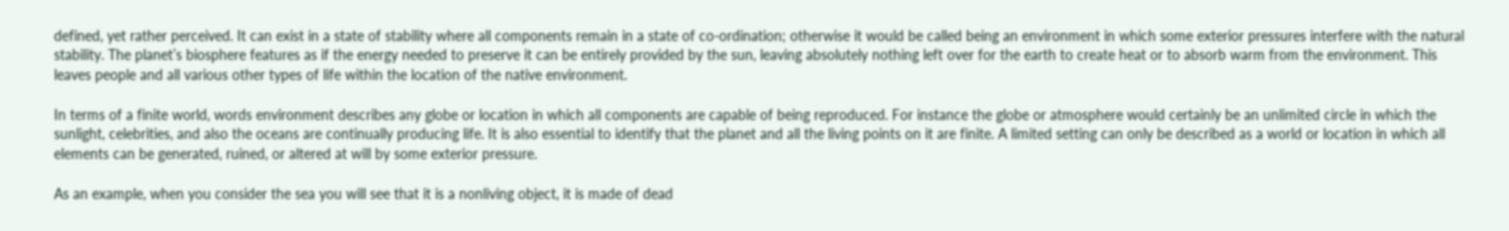defined, yet rather perceived. It can exist in a state of stability where all components remain in a state of co-ordination; otherwise it would be called being an environment in which some exterior pressures interfere with the natural stability. The planet’s biosphere features as if the energy needed to preserve it can be entirely provided by the sun, leaving absolutely nothing left over for the earth to create heat or to absorb warm from the environment. This leaves people and all various other types of life within the location of the native environment.

In terms of a finite world, words environment describes any globe or location in which all components are capable of being reproduced. For instance the globe or atmosphere would certainly be an unlimited circle in which the sunlight, celebrities, and also the oceans are continually producing life. It is also essential to identify that the planet and all the living points on it are finite. A limited setting can only be described as a world or location in which all elements can be generated, ruined, or altered at will by some exterior pressure.

As an example, when you consider the sea you will see that it is a nonliving object, it is made of dead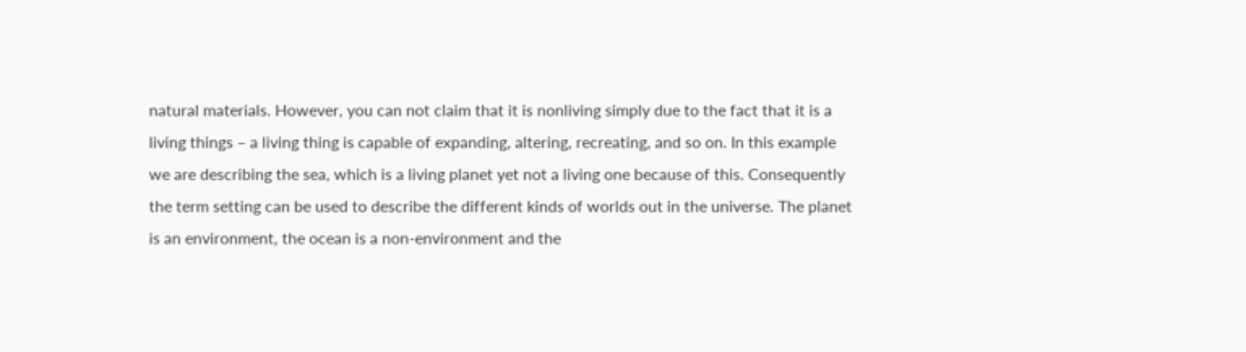natural materials. However, you can not claim that it is nonliving simply due to the fact that it is a living things – a living thing is capable of expanding, altering, recreating, and so on. In this example we are describing the sea, which is a living planet yet not a living one because of this. Consequently the term setting can be used to describe the different kinds of worlds out in the universe. The planet is an environment, the ocean is a non-environment and the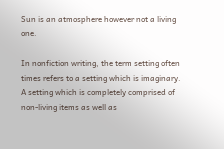Sun is an atmosphere however not a living one.

In nonfiction writing, the term setting often times refers to a setting which is imaginary. A setting which is completely comprised of non-living items as well as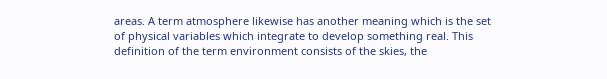areas. A term atmosphere likewise has another meaning which is the set of physical variables which integrate to develop something real. This definition of the term environment consists of the skies, the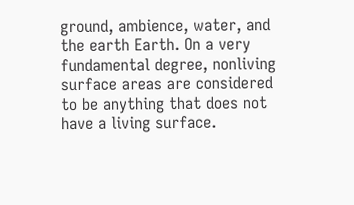ground, ambience, water, and the earth Earth. On a very fundamental degree, nonliving surface areas are considered to be anything that does not have a living surface.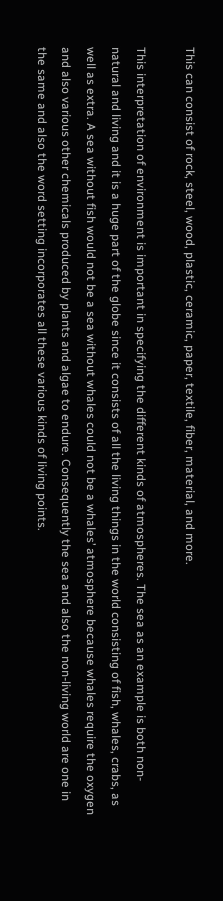This can consist of rock, steel, wood, plastic, ceramic, paper, textile, fiber, material, and more.

This interpretation of environment is important in specifying the different kinds of atmospheres. The sea as an example is both non-natural and living and it is a huge part of the globe since it consists of all the living things in the world consisting of fish, whales, crabs, as well as extra. A sea without fish would not be a sea without whales could not be a whales’ atmosphere because whales require the oxygen and also various other chemicals produced by plants and algae to endure. Consequently the sea and also the non-living world are one in the same and also the word setting incorporates all these various kinds of living points.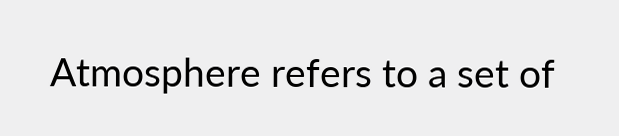Atmosphere refers to a set of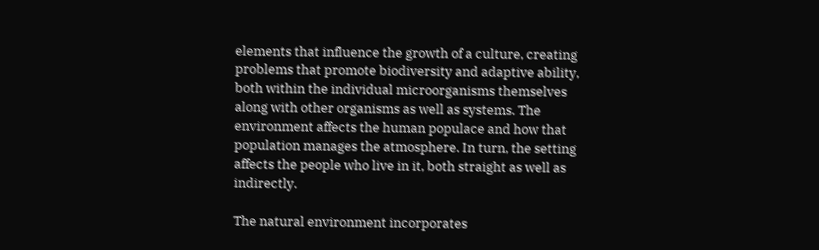elements that influence the growth of a culture, creating problems that promote biodiversity and adaptive ability, both within the individual microorganisms themselves along with other organisms as well as systems. The environment affects the human populace and how that population manages the atmosphere. In turn, the setting affects the people who live in it, both straight as well as indirectly.

The natural environment incorporates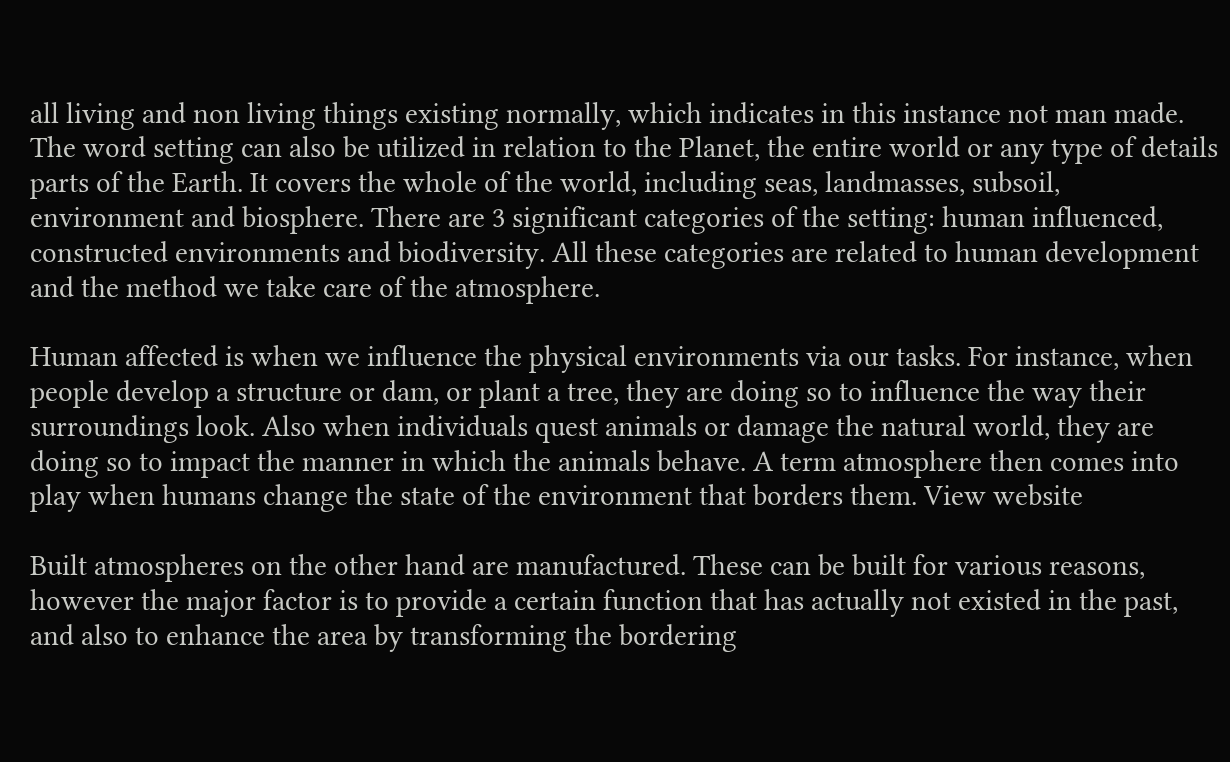all living and non living things existing normally, which indicates in this instance not man made. The word setting can also be utilized in relation to the Planet, the entire world or any type of details parts of the Earth. It covers the whole of the world, including seas, landmasses, subsoil, environment and biosphere. There are 3 significant categories of the setting: human influenced, constructed environments and biodiversity. All these categories are related to human development and the method we take care of the atmosphere.

Human affected is when we influence the physical environments via our tasks. For instance, when people develop a structure or dam, or plant a tree, they are doing so to influence the way their surroundings look. Also when individuals quest animals or damage the natural world, they are doing so to impact the manner in which the animals behave. A term atmosphere then comes into play when humans change the state of the environment that borders them. View website

Built atmospheres on the other hand are manufactured. These can be built for various reasons, however the major factor is to provide a certain function that has actually not existed in the past, and also to enhance the area by transforming the bordering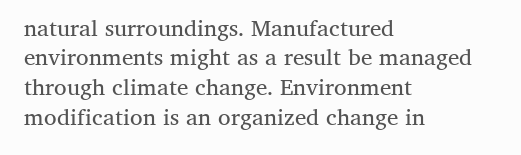natural surroundings. Manufactured environments might as a result be managed through climate change. Environment modification is an organized change in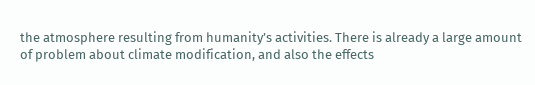the atmosphere resulting from humanity’s activities. There is already a large amount of problem about climate modification, and also the effects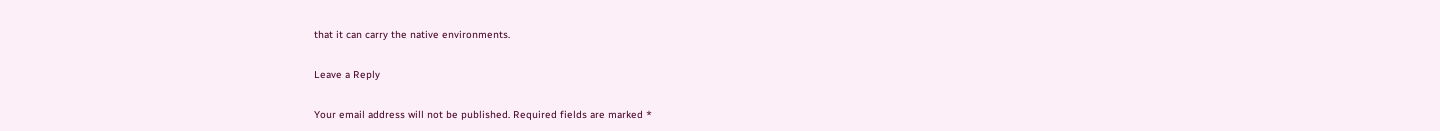that it can carry the native environments.

Leave a Reply

Your email address will not be published. Required fields are marked *